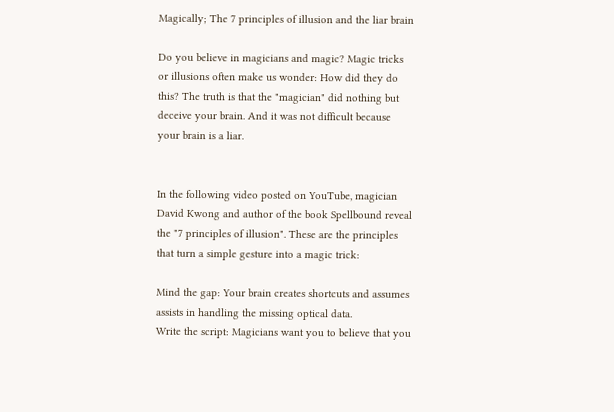Magically; The 7 principles of illusion and the liar brain

Do you believe in magicians and magic? Magic tricks or illusions often make us wonder: How did they do this? The truth is that the "magician" did nothing but deceive your brain. And it was not difficult because your brain is a liar.


In the following video posted on YouTube, magician David Kwong and author of the book Spellbound reveal the "7 principles of illusion". These are the principles that turn a simple gesture into a magic trick:

Mind the gap: Your brain creates shortcuts and assumes assists in handling the missing optical data.
Write the script: Magicians want you to believe that you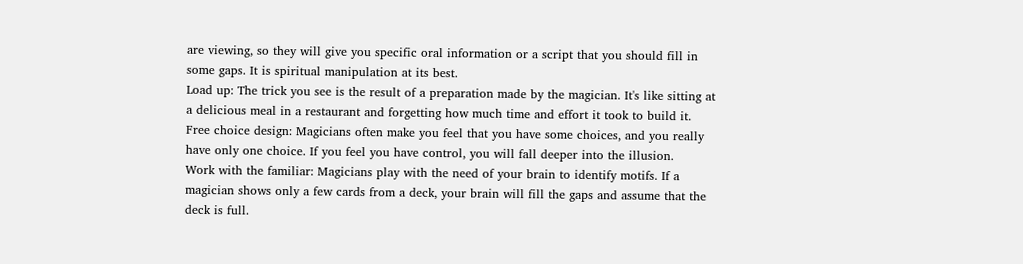are viewing, so they will give you specific oral information or a script that you should fill in some gaps. It is spiritual manipulation at its best.
Load up: The trick you see is the result of a preparation made by the magician. It's like sitting at a delicious meal in a restaurant and forgetting how much time and effort it took to build it.
Free choice design: Magicians often make you feel that you have some choices, and you really have only one choice. If you feel you have control, you will fall deeper into the illusion.
Work with the familiar: Magicians play with the need of your brain to identify motifs. If a magician shows only a few cards from a deck, your brain will fill the gaps and assume that the deck is full.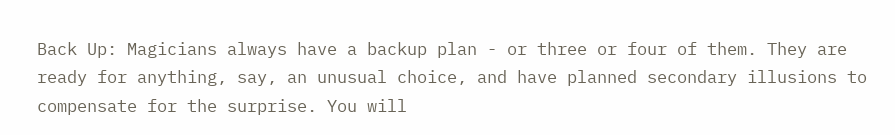Back Up: Magicians always have a backup plan - or three or four of them. They are ready for anything, say, an unusual choice, and have planned secondary illusions to compensate for the surprise. You will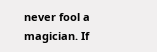never fool a magician. If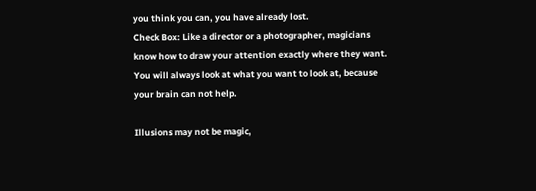you think you can, you have already lost.
Check Box: Like a director or a photographer, magicians know how to draw your attention exactly where they want. You will always look at what you want to look at, because your brain can not help.

Illusions may not be magic,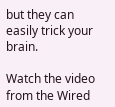but they can easily trick your brain.

Watch the video from the Wired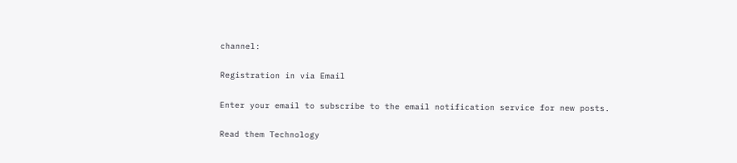channel:

Registration in via Email

Enter your email to subscribe to the email notification service for new posts.

Read them Technology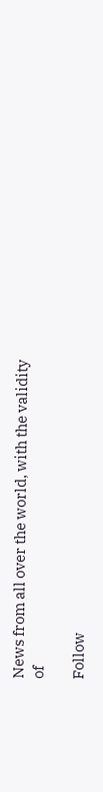News from all over the world, with the validity of

Follow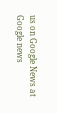us on Google News at Google news